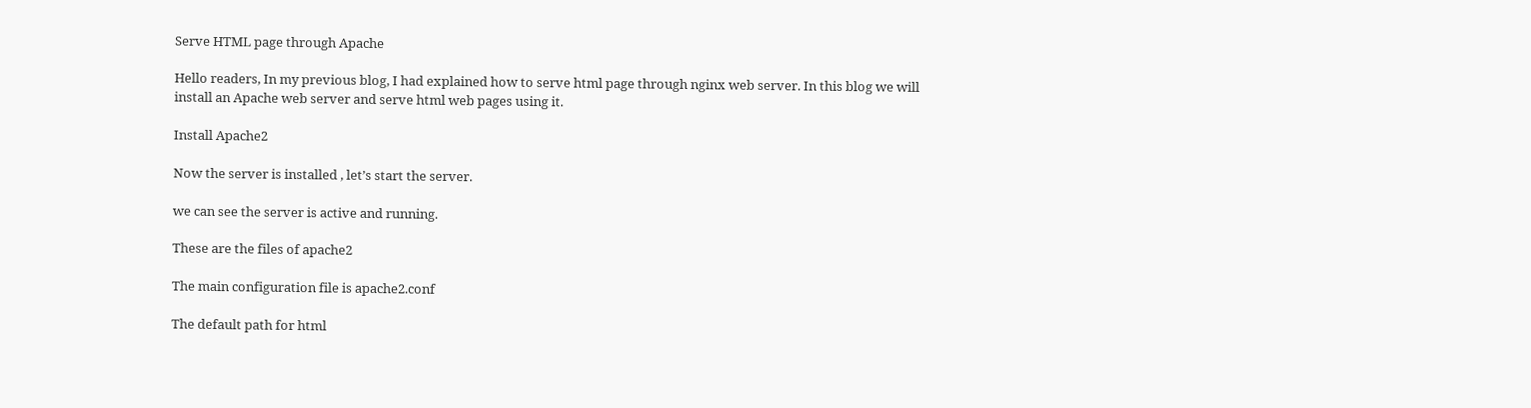Serve HTML page through Apache

Hello readers, In my previous blog, I had explained how to serve html page through nginx web server. In this blog we will install an Apache web server and serve html web pages using it.

Install Apache2

Now the server is installed , let’s start the server.

we can see the server is active and running.

These are the files of apache2

The main configuration file is apache2.conf

The default path for html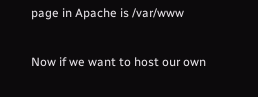page in Apache is /var/www

Now if we want to host our own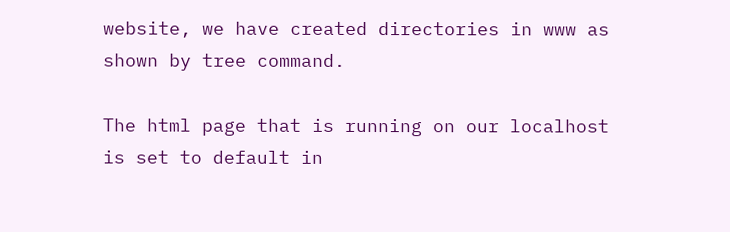website, we have created directories in www as shown by tree command.

The html page that is running on our localhost is set to default in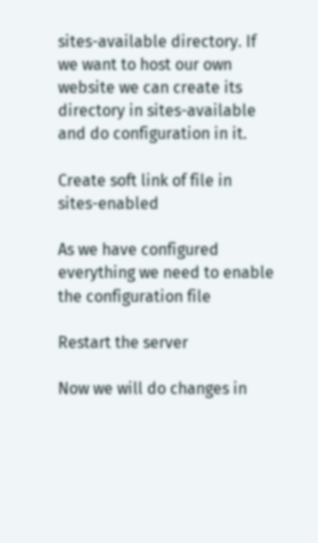sites-available directory. If we want to host our own website we can create its directory in sites-available and do configuration in it.

Create soft link of file in sites-enabled

As we have configured everything we need to enable the configuration file

Restart the server

Now we will do changes in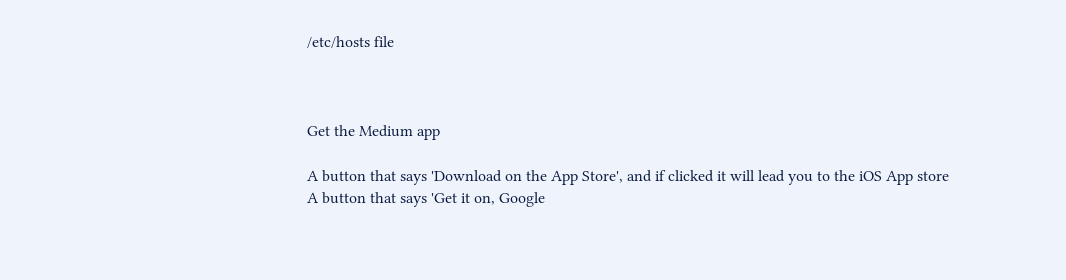/etc/hosts file



Get the Medium app

A button that says 'Download on the App Store', and if clicked it will lead you to the iOS App store
A button that says 'Get it on, Google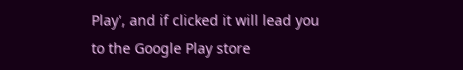Play', and if clicked it will lead you to the Google Play store